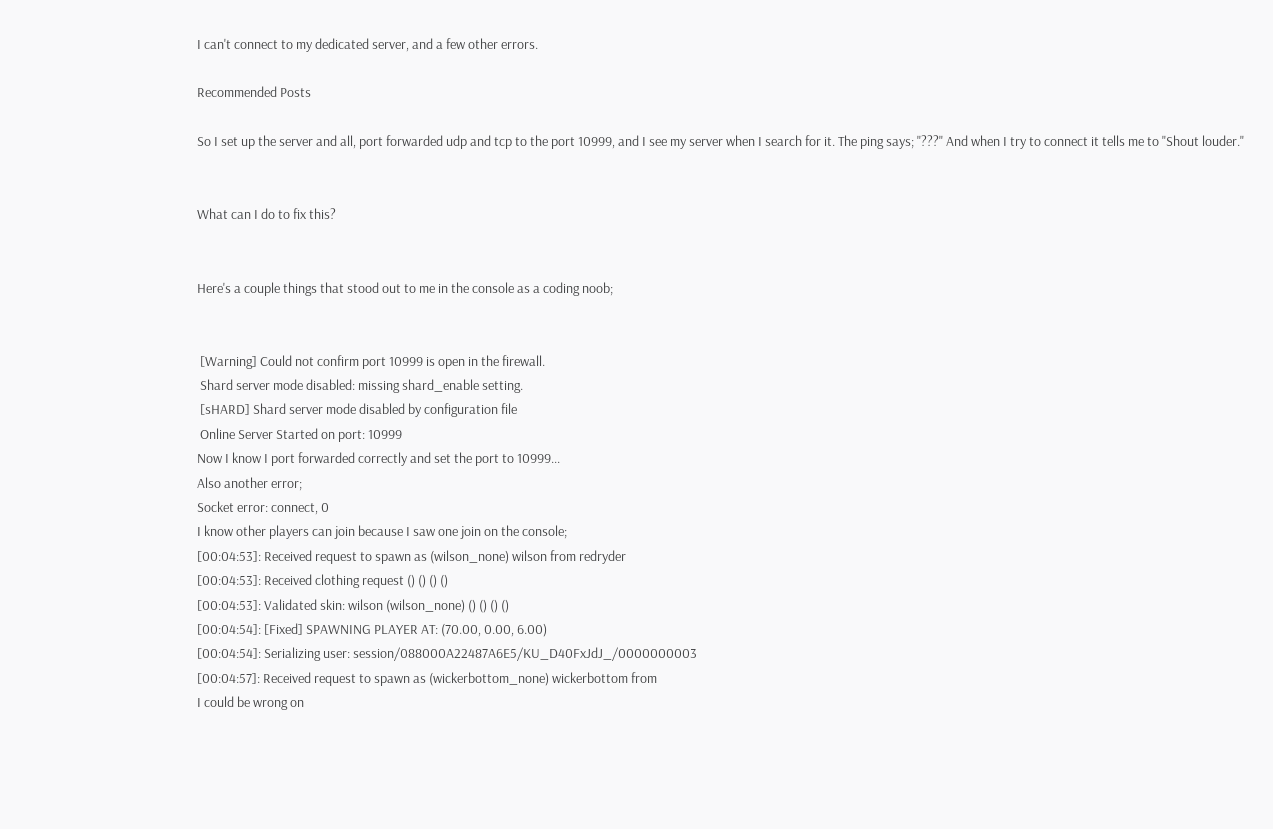I can't connect to my dedicated server, and a few other errors.

Recommended Posts

So I set up the server and all, port forwarded udp and tcp to the port 10999, and I see my server when I search for it. The ping says; "???" And when I try to connect it tells me to "Shout louder."


What can I do to fix this?


Here's a couple things that stood out to me in the console as a coding noob;


 [Warning] Could not confirm port 10999 is open in the firewall.
 Shard server mode disabled: missing shard_enable setting.
 [sHARD] Shard server mode disabled by configuration file
 Online Server Started on port: 10999
Now I know I port forwarded correctly and set the port to 10999...
Also another error;
Socket error: connect, 0
I know other players can join because I saw one join on the console;
[00:04:53]: Received request to spawn as (wilson_none) wilson from redryder
[00:04:53]: Received clothing request () () () ()
[00:04:53]: Validated skin: wilson (wilson_none) () () () ()
[00:04:54]: [Fixed] SPAWNING PLAYER AT: (70.00, 0.00, 6.00)
[00:04:54]: Serializing user: session/088000A22487A6E5/KU_D40FxJdJ_/0000000003
[00:04:57]: Received request to spawn as (wickerbottom_none) wickerbottom from
I could be wrong on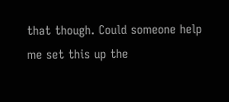that though. Could someone help me set this up the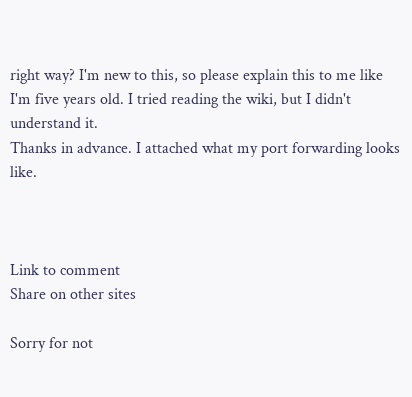right way? I'm new to this, so please explain this to me like I'm five years old. I tried reading the wiki, but I didn't understand it.
Thanks in advance. I attached what my port forwarding looks like.



Link to comment
Share on other sites

Sorry for not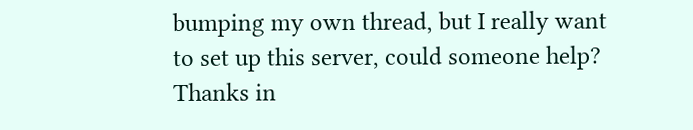bumping my own thread, but I really want to set up this server, could someone help? Thanks in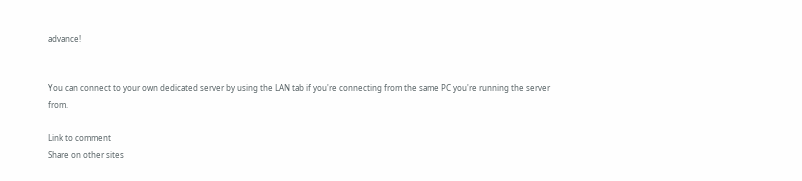advance!


You can connect to your own dedicated server by using the LAN tab if you're connecting from the same PC you're running the server from.

Link to comment
Share on other sites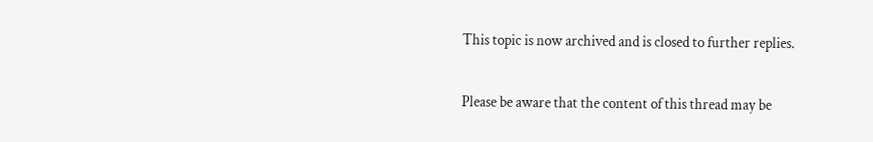This topic is now archived and is closed to further replies.

Please be aware that the content of this thread may be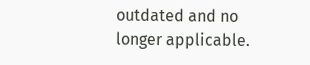outdated and no longer applicable.